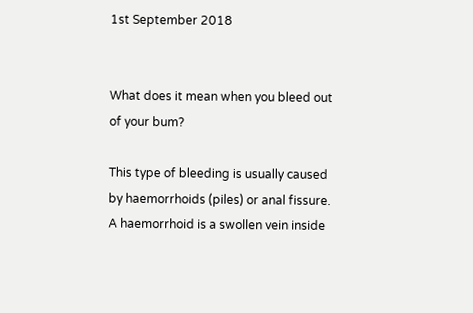1st September 2018


What does it mean when you bleed out of your bum?

This type of bleeding is usually caused by haemorrhoids (piles) or anal fissure. A haemorrhoid is a swollen vein inside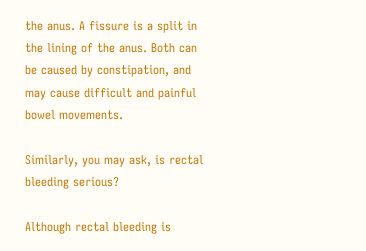the anus. A fissure is a split in the lining of the anus. Both can be caused by constipation, and may cause difficult and painful bowel movements.

Similarly, you may ask, is rectal bleeding serious?

Although rectal bleeding is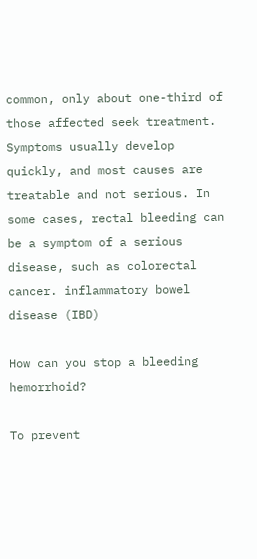common, only about one-third of those affected seek treatment. Symptoms usually develop quickly, and most causes are treatable and not serious. In some cases, rectal bleeding can be a symptom of a serious disease, such as colorectal cancer. inflammatory bowel disease (IBD)

How can you stop a bleeding hemorrhoid?

To prevent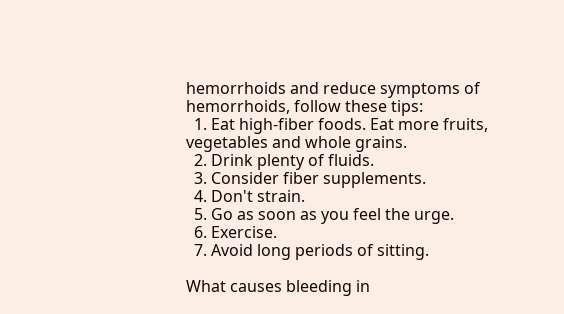hemorrhoids and reduce symptoms of hemorrhoids, follow these tips:
  1. Eat high-fiber foods. Eat more fruits, vegetables and whole grains.
  2. Drink plenty of fluids.
  3. Consider fiber supplements.
  4. Don't strain.
  5. Go as soon as you feel the urge.
  6. Exercise.
  7. Avoid long periods of sitting.

What causes bleeding in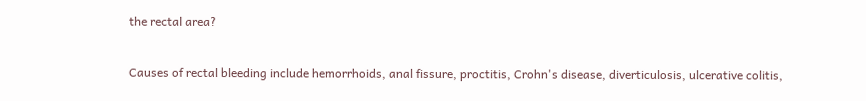the rectal area?

Causes of rectal bleeding include hemorrhoids, anal fissure, proctitis, Crohn's disease, diverticulosis, ulcerative colitis,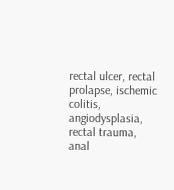rectal ulcer, rectal prolapse, ischemic colitis, angiodysplasia, rectal trauma, anal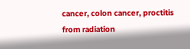cancer, colon cancer, proctitis from radiation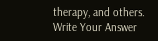therapy, and others.
Write Your Answer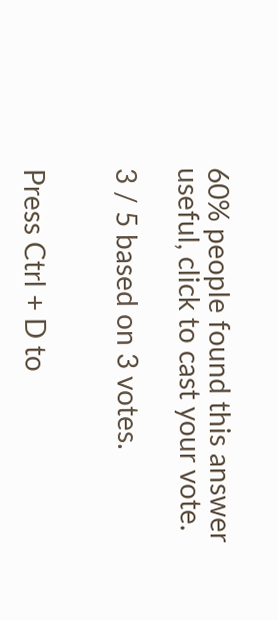60% people found this answer useful, click to cast your vote.

3 / 5 based on 3 votes.


Press Ctrl + D to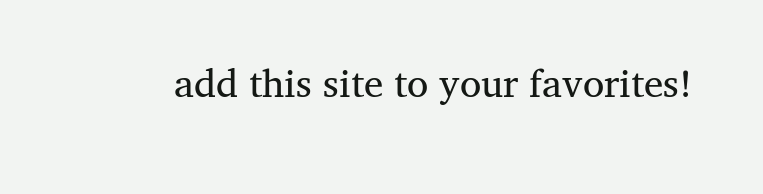add this site to your favorites!